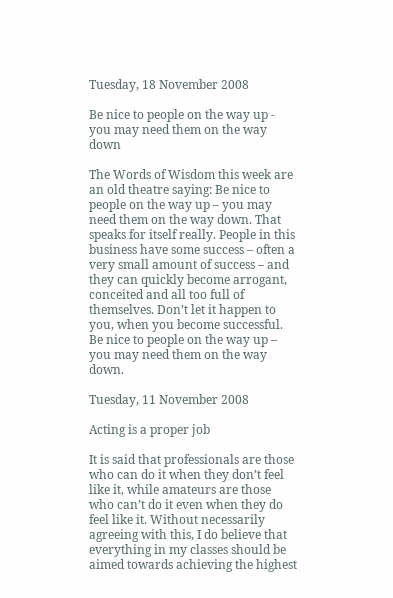Tuesday, 18 November 2008

Be nice to people on the way up - you may need them on the way down

The Words of Wisdom this week are an old theatre saying: Be nice to people on the way up – you may need them on the way down. That speaks for itself really. People in this business have some success – often a very small amount of success – and they can quickly become arrogant, conceited and all too full of themselves. Don’t let it happen to you, when you become successful. Be nice to people on the way up – you may need them on the way down.

Tuesday, 11 November 2008

Acting is a proper job

It is said that professionals are those who can do it when they don’t feel like it, while amateurs are those who can’t do it even when they do feel like it. Without necessarily agreeing with this, I do believe that everything in my classes should be aimed towards achieving the highest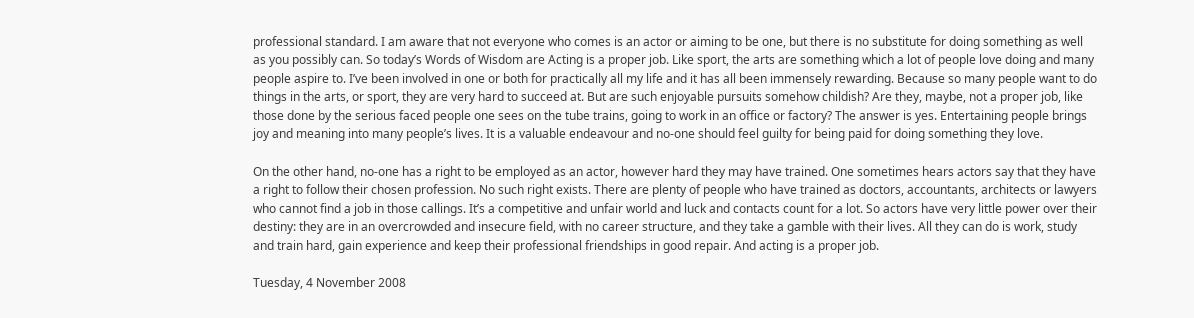professional standard. I am aware that not everyone who comes is an actor or aiming to be one, but there is no substitute for doing something as well as you possibly can. So today’s Words of Wisdom are Acting is a proper job. Like sport, the arts are something which a lot of people love doing and many people aspire to. I’ve been involved in one or both for practically all my life and it has all been immensely rewarding. Because so many people want to do things in the arts, or sport, they are very hard to succeed at. But are such enjoyable pursuits somehow childish? Are they, maybe, not a proper job, like those done by the serious faced people one sees on the tube trains, going to work in an office or factory? The answer is yes. Entertaining people brings joy and meaning into many people’s lives. It is a valuable endeavour and no-one should feel guilty for being paid for doing something they love.

On the other hand, no-one has a right to be employed as an actor, however hard they may have trained. One sometimes hears actors say that they have a right to follow their chosen profession. No such right exists. There are plenty of people who have trained as doctors, accountants, architects or lawyers who cannot find a job in those callings. It’s a competitive and unfair world and luck and contacts count for a lot. So actors have very little power over their destiny: they are in an overcrowded and insecure field, with no career structure, and they take a gamble with their lives. All they can do is work, study and train hard, gain experience and keep their professional friendships in good repair. And acting is a proper job.

Tuesday, 4 November 2008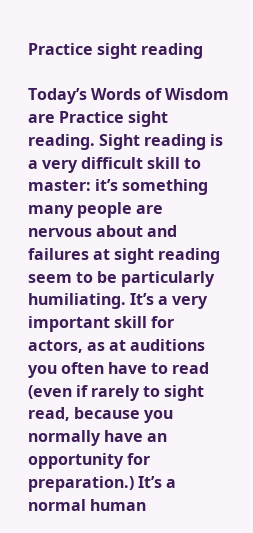Practice sight reading

Today’s Words of Wisdom are Practice sight reading. Sight reading is a very difficult skill to master: it’s something many people are nervous about and failures at sight reading seem to be particularly humiliating. It’s a very important skill for actors, as at auditions you often have to read (even if rarely to sight read, because you normally have an opportunity for preparation.) It’s a normal human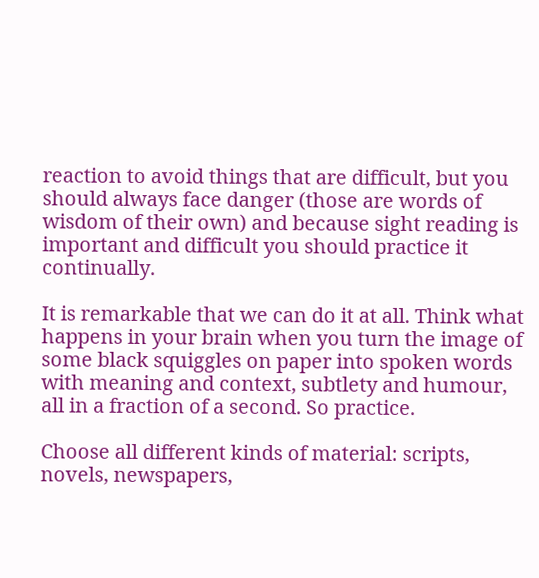reaction to avoid things that are difficult, but you should always face danger (those are words of wisdom of their own) and because sight reading is important and difficult you should practice it continually.

It is remarkable that we can do it at all. Think what happens in your brain when you turn the image of some black squiggles on paper into spoken words with meaning and context, subtlety and humour, all in a fraction of a second. So practice.

Choose all different kinds of material: scripts, novels, newspapers,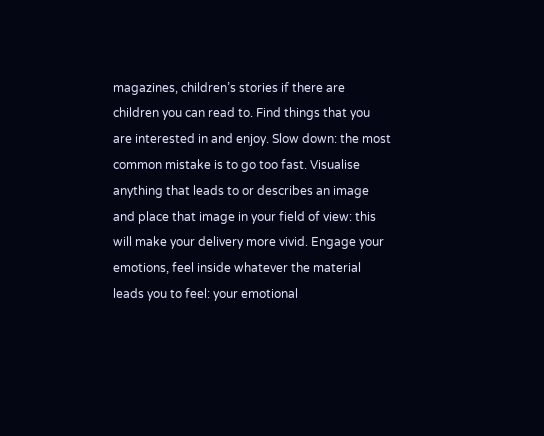magazines, children’s stories if there are children you can read to. Find things that you are interested in and enjoy. Slow down: the most common mistake is to go too fast. Visualise anything that leads to or describes an image and place that image in your field of view: this will make your delivery more vivid. Engage your emotions, feel inside whatever the material leads you to feel: your emotional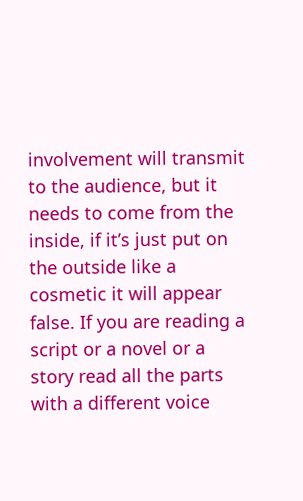involvement will transmit to the audience, but it needs to come from the inside, if it’s just put on the outside like a cosmetic it will appear false. If you are reading a script or a novel or a story read all the parts with a different voice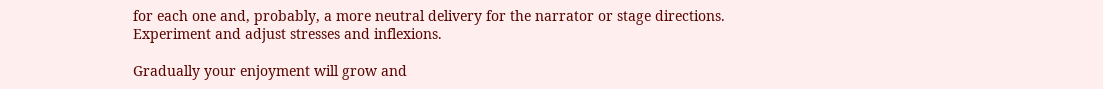for each one and, probably, a more neutral delivery for the narrator or stage directions. Experiment and adjust stresses and inflexions.

Gradually your enjoyment will grow and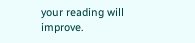your reading will improve.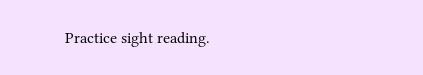Practice sight reading.